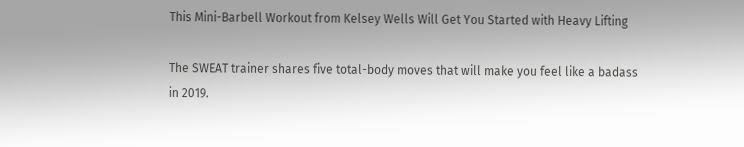This Mini-Barbell Workout from Kelsey Wells Will Get You Started with Heavy Lifting

The SWEAT trainer shares five total-body moves that will make you feel like a badass in 2019.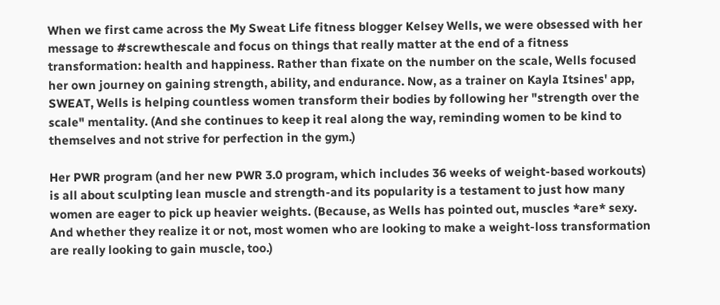When we first came across the My Sweat Life fitness blogger Kelsey Wells, we were obsessed with her message to #screwthescale and focus on things that really matter at the end of a fitness transformation: health and happiness. Rather than fixate on the number on the scale, Wells focused her own journey on gaining strength, ability, and endurance. Now, as a trainer on Kayla Itsines' app, SWEAT, Wells is helping countless women transform their bodies by following her "strength over the scale" mentality. (And she continues to keep it real along the way, reminding women to be kind to themselves and not strive for perfection in the gym.)

Her PWR program (and her new PWR 3.0 program, which includes 36 weeks of weight-based workouts) is all about sculpting lean muscle and strength-and its popularity is a testament to just how many women are eager to pick up heavier weights. (Because, as Wells has pointed out, muscles *are* sexy. And whether they realize it or not, most women who are looking to make a weight-loss transformation are really looking to gain muscle, too.)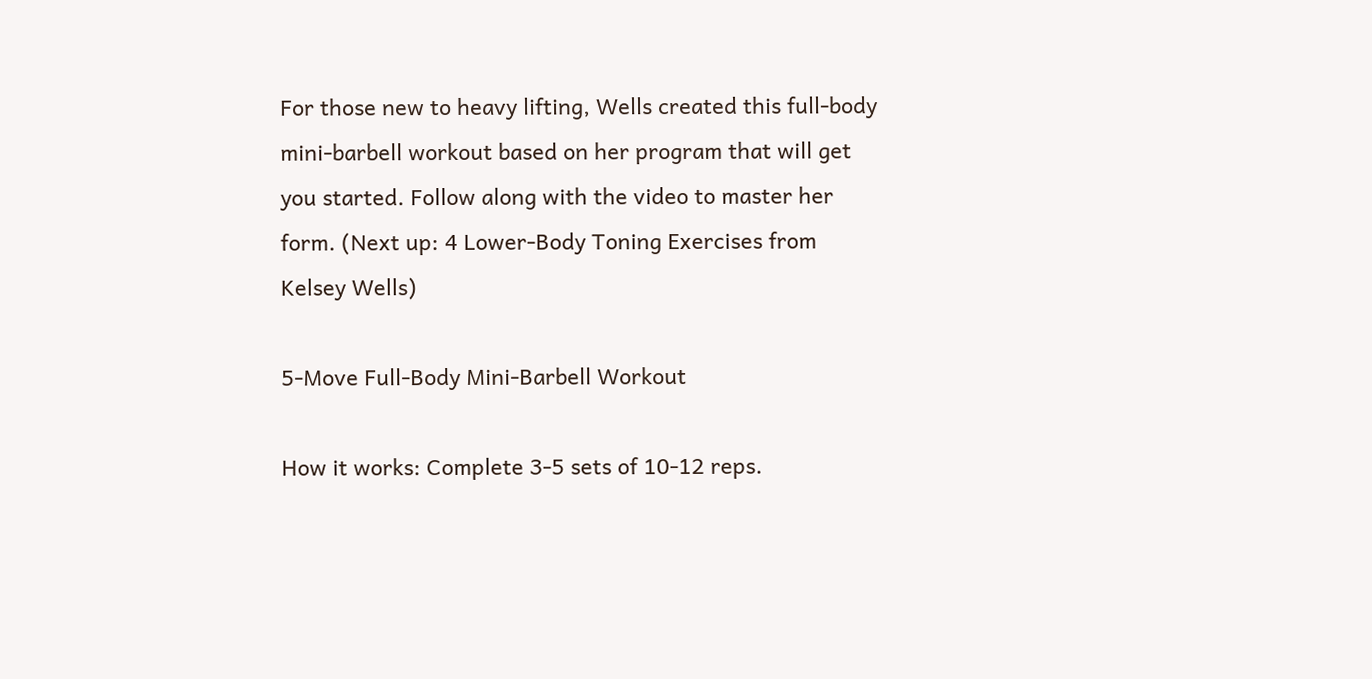For those new to heavy lifting, Wells created this full-body mini-barbell workout based on her program that will get you started. Follow along with the video to master her form. (Next up: 4 Lower-Body Toning Exercises from Kelsey Wells)

5-Move Full-Body Mini-Barbell Workout

How it works: Complete 3-5 sets of 10-12 reps.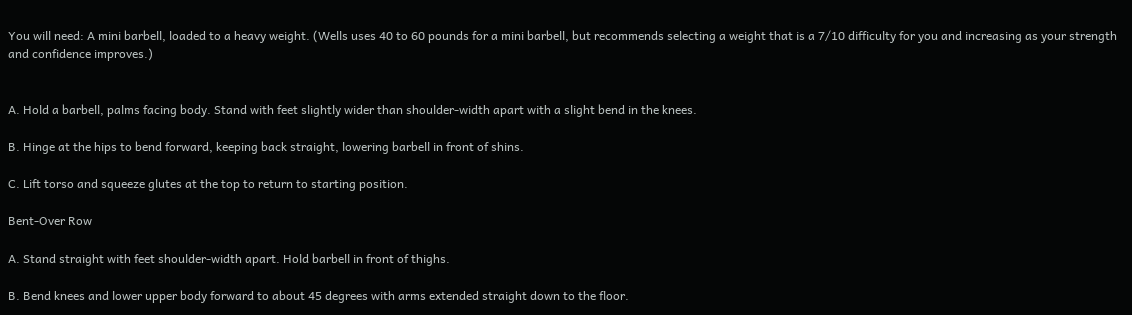You will need: A mini barbell, loaded to a heavy weight. (Wells uses 40 to 60 pounds for a mini barbell, but recommends selecting a weight that is a 7/10 difficulty for you and increasing as your strength and confidence improves.)


A. Hold a barbell, palms facing body. Stand with feet slightly wider than shoulder-width apart with a slight bend in the knees.

B. Hinge at the hips to bend forward, keeping back straight, lowering barbell in front of shins.

C. Lift torso and squeeze glutes at the top to return to starting position.

Bent-Over Row

A. Stand straight with feet shoulder-width apart. Hold barbell in front of thighs.

B. Bend knees and lower upper body forward to about 45 degrees with arms extended straight down to the floor.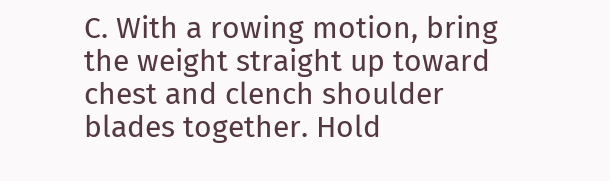C. With a rowing motion, bring the weight straight up toward chest and clench shoulder blades together. Hold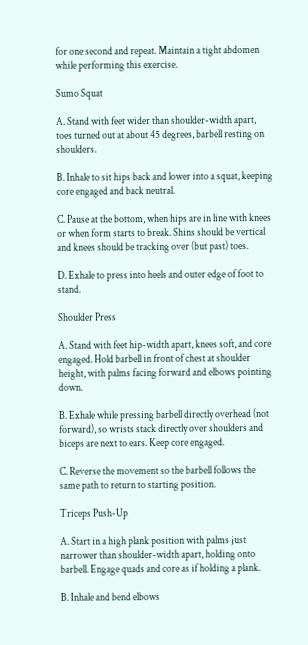for one second and repeat. Maintain a tight abdomen while performing this exercise.

Sumo Squat

A. Stand with feet wider than shoulder-width apart, toes turned out at about 45 degrees, barbell resting on shoulders.

B. Inhale to sit hips back and lower into a squat, keeping core engaged and back neutral.

C. Pause at the bottom, when hips are in line with knees or when form starts to break. Shins should be vertical and knees should be tracking over (but past) toes.

D. Exhale to press into heels and outer edge of foot to stand.

Shoulder Press

A. Stand with feet hip-width apart, knees soft, and core engaged. Hold barbell in front of chest at shoulder height, with palms facing forward and elbows pointing down.

B. Exhale while pressing barbell directly overhead (not forward), so wrists stack directly over shoulders and biceps are next to ears. Keep core engaged.

C. Reverse the movement so the barbell follows the same path to return to starting position.

Triceps Push-Up

A. Start in a high plank position with palms just narrower than shoulder-width apart, holding onto barbell. Engage quads and core as if holding a plank.

B. Inhale and bend elbows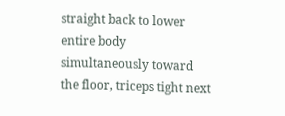straight back to lower entire body simultaneously toward the floor, triceps tight next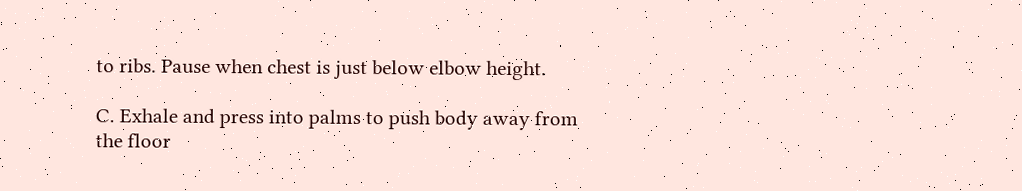to ribs. Pause when chest is just below elbow height.

C. Exhale and press into palms to push body away from the floor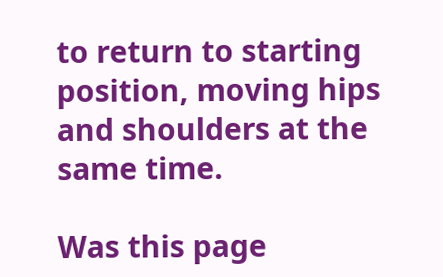to return to starting position, moving hips and shoulders at the same time.

Was this page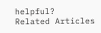helpful?
Related Articles